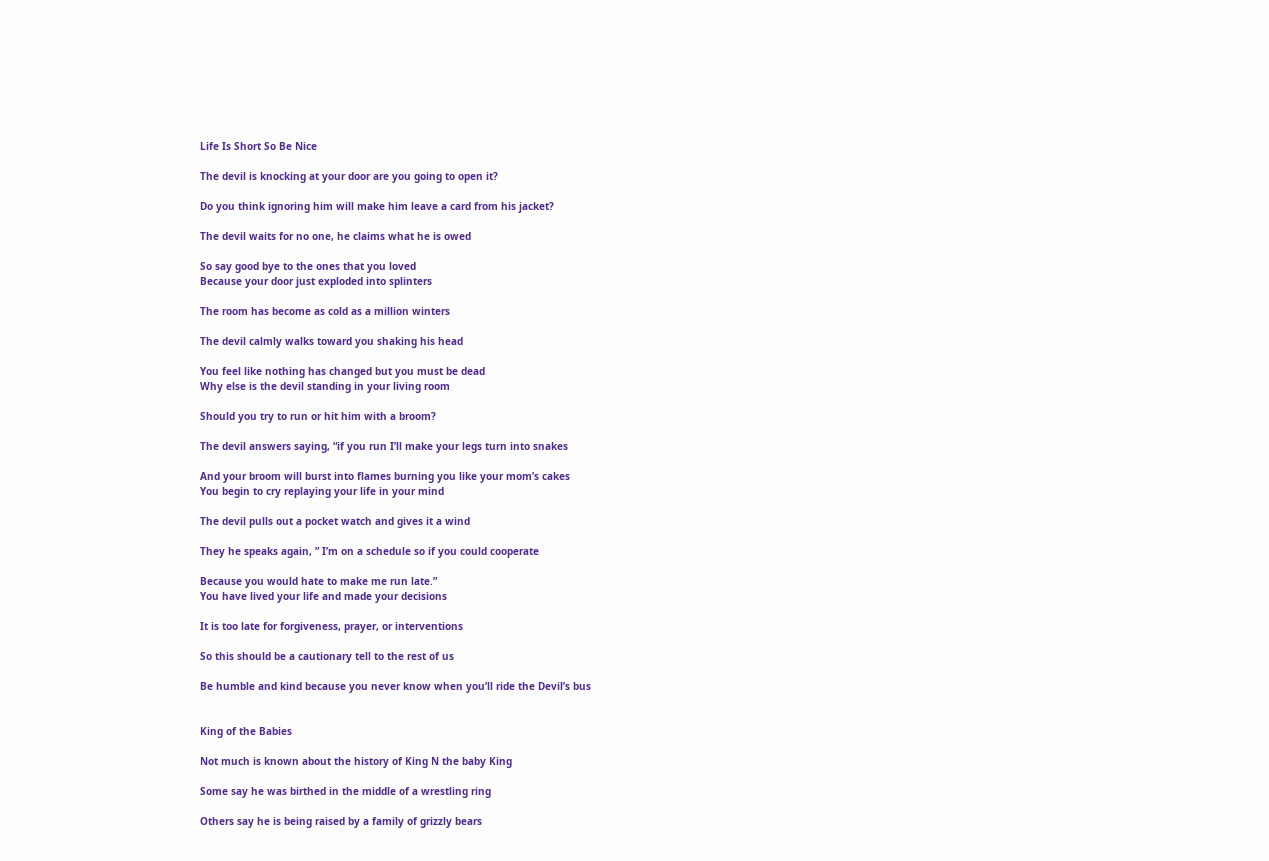Life Is Short So Be Nice

The devil is knocking at your door are you going to open it?

Do you think ignoring him will make him leave a card from his jacket?

The devil waits for no one, he claims what he is owed

So say good bye to the ones that you loved
Because your door just exploded into splinters

The room has become as cold as a million winters

The devil calmly walks toward you shaking his head

You feel like nothing has changed but you must be dead
Why else is the devil standing in your living room

Should you try to run or hit him with a broom?

The devil answers saying, “if you run I’ll make your legs turn into snakes

And your broom will burst into flames burning you like your mom’s cakes
You begin to cry replaying your life in your mind

The devil pulls out a pocket watch and gives it a wind

They he speaks again, ” I’m on a schedule so if you could cooperate

Because you would hate to make me run late.”
You have lived your life and made your decisions

It is too late for forgiveness, prayer, or interventions

So this should be a cautionary tell to the rest of us

Be humble and kind because you never know when you’ll ride the Devil’s bus


King of the Babies

Not much is known about the history of King N the baby King

Some say he was birthed in the middle of a wrestling ring

Others say he is being raised by a family of grizzly bears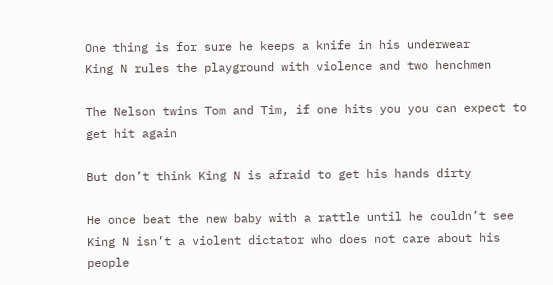One thing is for sure he keeps a knife in his underwear
King N rules the playground with violence and two henchmen

The Nelson twins Tom and Tim, if one hits you you can expect to get hit again

But don’t think King N is afraid to get his hands dirty

He once beat the new baby with a rattle until he couldn’t see
King N isn’t a violent dictator who does not care about his people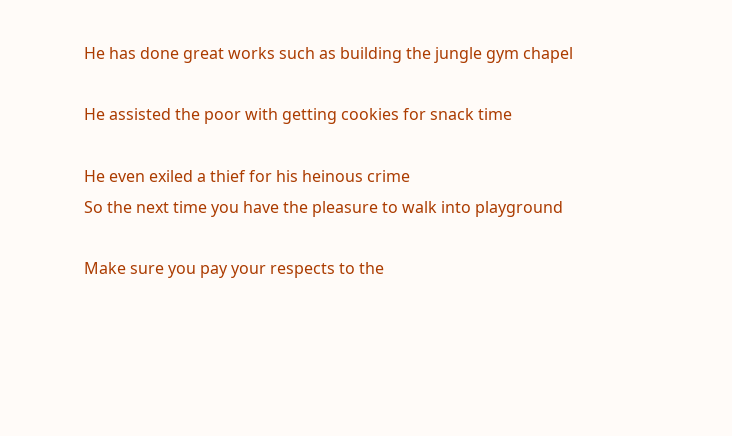He has done great works such as building the jungle gym chapel

He assisted the poor with getting cookies for snack time

He even exiled a thief for his heinous crime
So the next time you have the pleasure to walk into playground

Make sure you pay your respects to the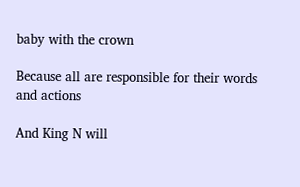baby with the crown

Because all are responsible for their words and actions

And King N will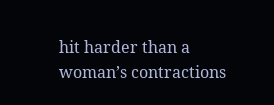hit harder than a woman’s contractions